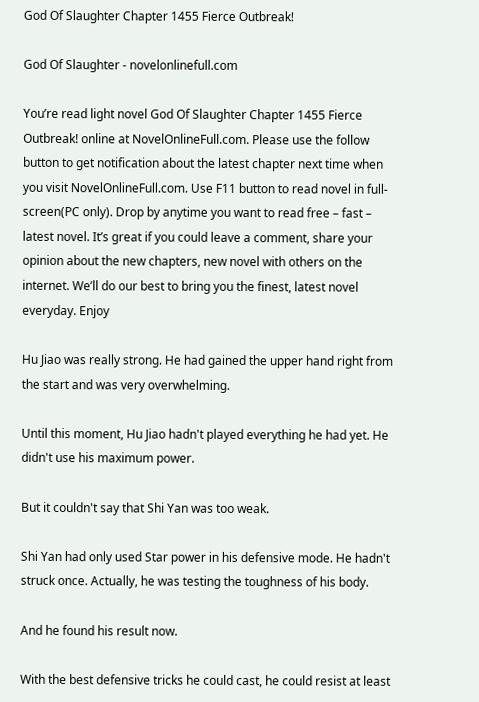God Of Slaughter Chapter 1455 Fierce Outbreak!

God Of Slaughter - novelonlinefull.com

You’re read light novel God Of Slaughter Chapter 1455 Fierce Outbreak! online at NovelOnlineFull.com. Please use the follow button to get notification about the latest chapter next time when you visit NovelOnlineFull.com. Use F11 button to read novel in full-screen(PC only). Drop by anytime you want to read free – fast – latest novel. It’s great if you could leave a comment, share your opinion about the new chapters, new novel with others on the internet. We’ll do our best to bring you the finest, latest novel everyday. Enjoy

Hu Jiao was really strong. He had gained the upper hand right from the start and was very overwhelming.

Until this moment, Hu Jiao hadn't played everything he had yet. He didn't use his maximum power.

But it couldn't say that Shi Yan was too weak.

Shi Yan had only used Star power in his defensive mode. He hadn't struck once. Actually, he was testing the toughness of his body.

And he found his result now.

With the best defensive tricks he could cast, he could resist at least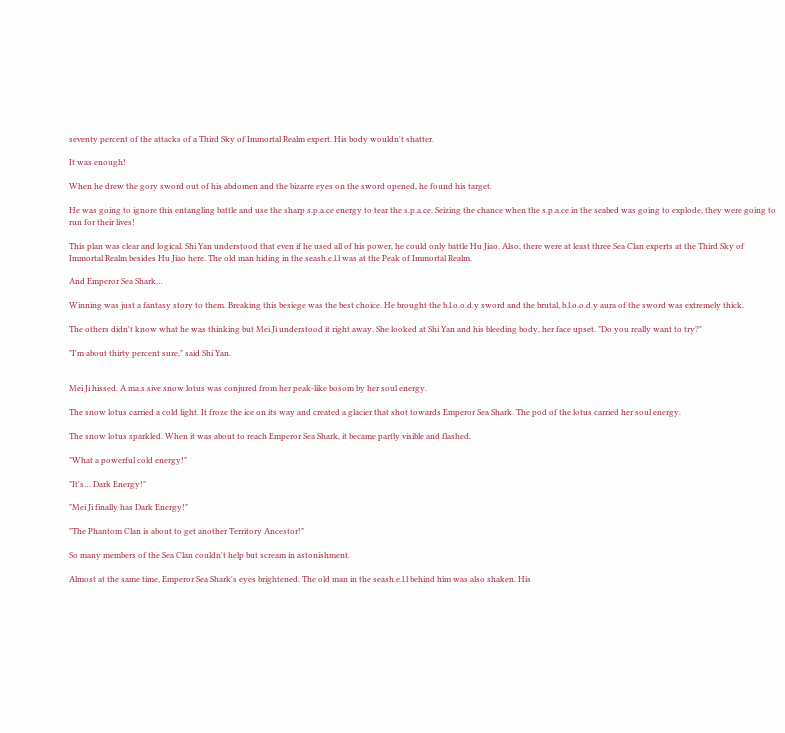seventy percent of the attacks of a Third Sky of Immortal Realm expert. His body wouldn't shatter.

It was enough!

When he drew the gory sword out of his abdomen and the bizarre eyes on the sword opened, he found his target.

He was going to ignore this entangling battle and use the sharp s.p.a.ce energy to tear the s.p.a.ce. Seizing the chance when the s.p.a.ce in the seabed was going to explode, they were going to run for their lives!

This plan was clear and logical. Shi Yan understood that even if he used all of his power, he could only battle Hu Jiao. Also, there were at least three Sea Clan experts at the Third Sky of Immortal Realm besides Hu Jiao here. The old man hiding in the seash.e.l.l was at the Peak of Immortal Realm.

And Emperor Sea Shark…

Winning was just a fantasy story to them. Breaking this besiege was the best choice. He brought the b.l.o.o.d.y sword and the brutal, b.l.o.o.d.y aura of the sword was extremely thick.

The others didn't know what he was thinking but Mei Ji understood it right away. She looked at Shi Yan and his bleeding body, her face upset. "Do you really want to try?"

"I'm about thirty percent sure," said Shi Yan.


Mei Ji hissed. A ma.s.sive snow lotus was conjured from her peak-like bosom by her soul energy.

The snow lotus carried a cold light. It froze the ice on its way and created a glacier that shot towards Emperor Sea Shark. The pod of the lotus carried her soul energy.

The snow lotus sparkled. When it was about to reach Emperor Sea Shark, it became partly visible and flashed.

"What a powerful cold energy!"

"It's… Dark Energy!"

"Mei Ji finally has Dark Energy!"

"The Phantom Clan is about to get another Territory Ancestor!"

So many members of the Sea Clan couldn't help but scream in astonishment.

Almost at the same time, Emperor Sea Shark's eyes brightened. The old man in the seash.e.l.l behind him was also shaken. His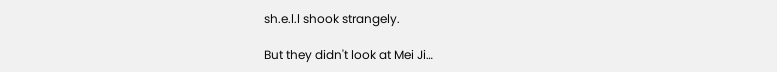sh.e.l.l shook strangely.

But they didn't look at Mei Ji…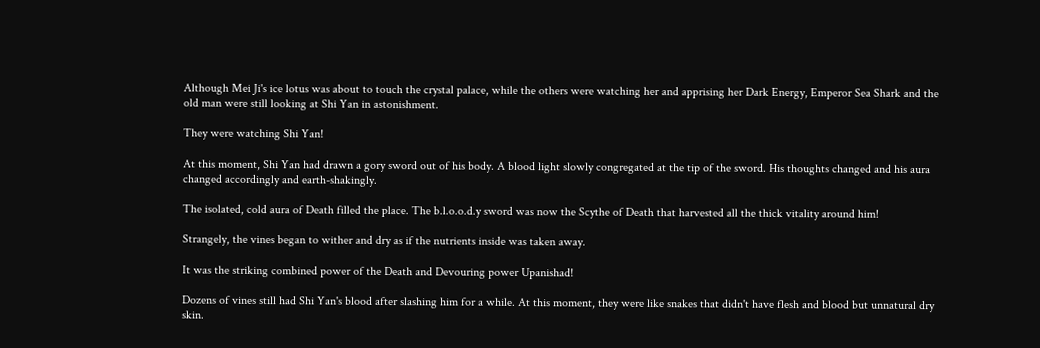Although Mei Ji's ice lotus was about to touch the crystal palace, while the others were watching her and apprising her Dark Energy, Emperor Sea Shark and the old man were still looking at Shi Yan in astonishment.

They were watching Shi Yan!

At this moment, Shi Yan had drawn a gory sword out of his body. A blood light slowly congregated at the tip of the sword. His thoughts changed and his aura changed accordingly and earth-shakingly.

The isolated, cold aura of Death filled the place. The b.l.o.o.d.y sword was now the Scythe of Death that harvested all the thick vitality around him!

Strangely, the vines began to wither and dry as if the nutrients inside was taken away.

It was the striking combined power of the Death and Devouring power Upanishad!

Dozens of vines still had Shi Yan's blood after slashing him for a while. At this moment, they were like snakes that didn't have flesh and blood but unnatural dry skin.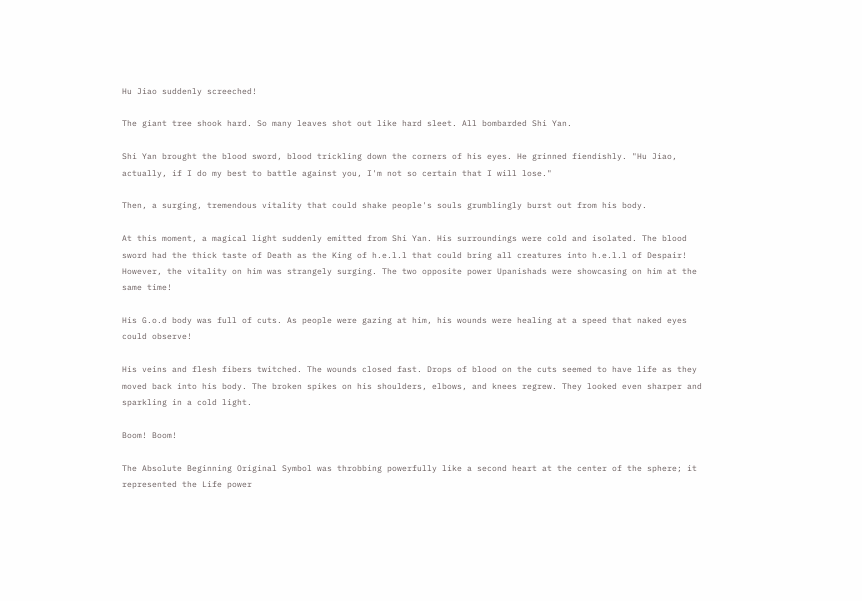Hu Jiao suddenly screeched!

The giant tree shook hard. So many leaves shot out like hard sleet. All bombarded Shi Yan.

Shi Yan brought the blood sword, blood trickling down the corners of his eyes. He grinned fiendishly. "Hu Jiao, actually, if I do my best to battle against you, I'm not so certain that I will lose."

Then, a surging, tremendous vitality that could shake people's souls grumblingly burst out from his body.

At this moment, a magical light suddenly emitted from Shi Yan. His surroundings were cold and isolated. The blood sword had the thick taste of Death as the King of h.e.l.l that could bring all creatures into h.e.l.l of Despair! However, the vitality on him was strangely surging. The two opposite power Upanishads were showcasing on him at the same time!

His G.o.d body was full of cuts. As people were gazing at him, his wounds were healing at a speed that naked eyes could observe!

His veins and flesh fibers twitched. The wounds closed fast. Drops of blood on the cuts seemed to have life as they moved back into his body. The broken spikes on his shoulders, elbows, and knees regrew. They looked even sharper and sparkling in a cold light.

Boom! Boom!

The Absolute Beginning Original Symbol was throbbing powerfully like a second heart at the center of the sphere; it represented the Life power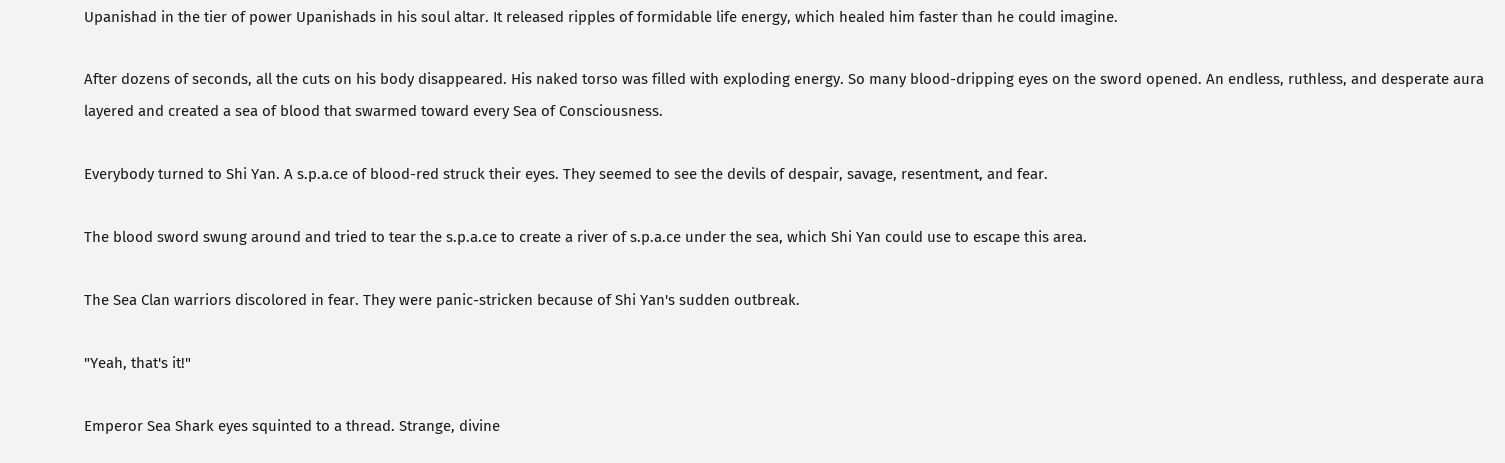Upanishad in the tier of power Upanishads in his soul altar. It released ripples of formidable life energy, which healed him faster than he could imagine.

After dozens of seconds, all the cuts on his body disappeared. His naked torso was filled with exploding energy. So many blood-dripping eyes on the sword opened. An endless, ruthless, and desperate aura layered and created a sea of blood that swarmed toward every Sea of Consciousness.

Everybody turned to Shi Yan. A s.p.a.ce of blood-red struck their eyes. They seemed to see the devils of despair, savage, resentment, and fear.

The blood sword swung around and tried to tear the s.p.a.ce to create a river of s.p.a.ce under the sea, which Shi Yan could use to escape this area.

The Sea Clan warriors discolored in fear. They were panic-stricken because of Shi Yan's sudden outbreak.

"Yeah, that's it!"

Emperor Sea Shark eyes squinted to a thread. Strange, divine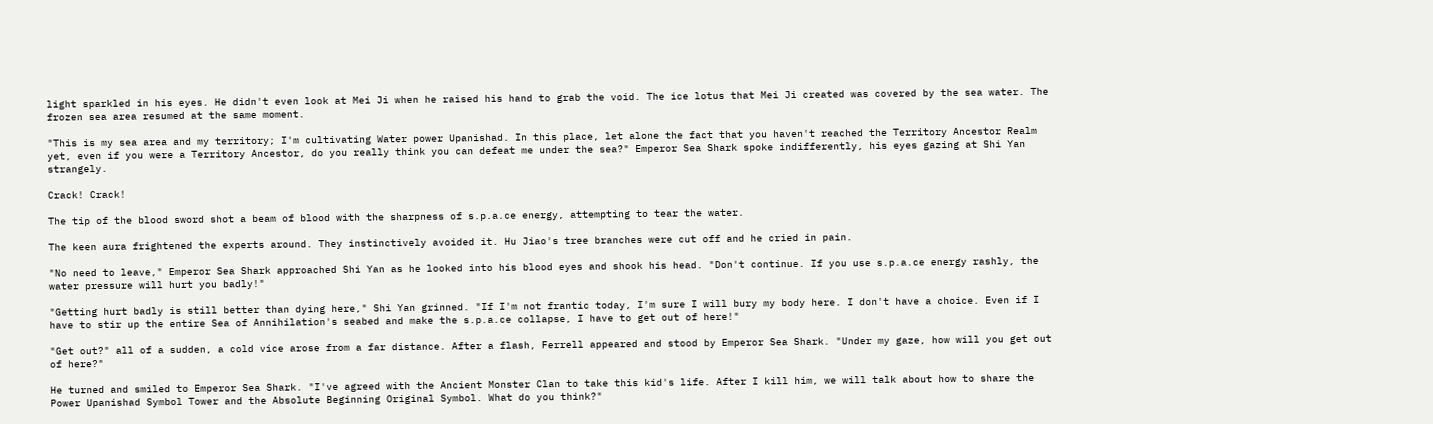light sparkled in his eyes. He didn't even look at Mei Ji when he raised his hand to grab the void. The ice lotus that Mei Ji created was covered by the sea water. The frozen sea area resumed at the same moment.

"This is my sea area and my territory; I'm cultivating Water power Upanishad. In this place, let alone the fact that you haven't reached the Territory Ancestor Realm yet, even if you were a Territory Ancestor, do you really think you can defeat me under the sea?" Emperor Sea Shark spoke indifferently, his eyes gazing at Shi Yan strangely.

Crack! Crack!

The tip of the blood sword shot a beam of blood with the sharpness of s.p.a.ce energy, attempting to tear the water.

The keen aura frightened the experts around. They instinctively avoided it. Hu Jiao's tree branches were cut off and he cried in pain.

"No need to leave," Emperor Sea Shark approached Shi Yan as he looked into his blood eyes and shook his head. "Don't continue. If you use s.p.a.ce energy rashly, the water pressure will hurt you badly!"

"Getting hurt badly is still better than dying here," Shi Yan grinned. "If I'm not frantic today, I'm sure I will bury my body here. I don't have a choice. Even if I have to stir up the entire Sea of Annihilation's seabed and make the s.p.a.ce collapse, I have to get out of here!"

"Get out?" all of a sudden, a cold vice arose from a far distance. After a flash, Ferrell appeared and stood by Emperor Sea Shark. "Under my gaze, how will you get out of here?"

He turned and smiled to Emperor Sea Shark. "I've agreed with the Ancient Monster Clan to take this kid's life. After I kill him, we will talk about how to share the Power Upanishad Symbol Tower and the Absolute Beginning Original Symbol. What do you think?"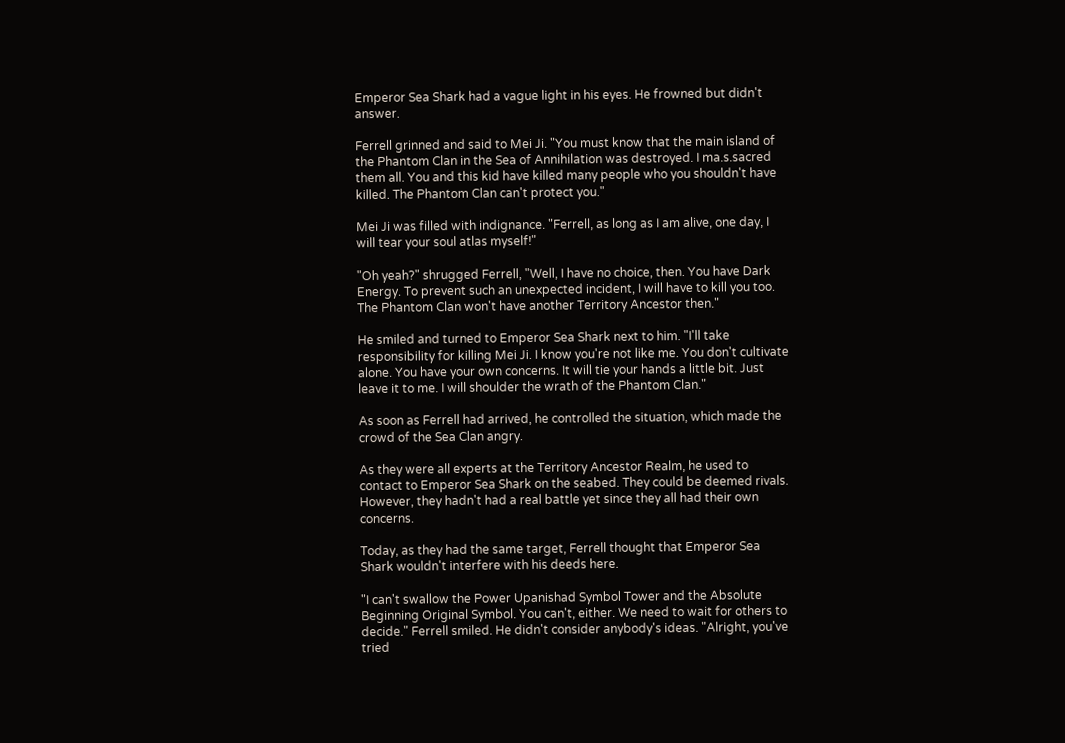Emperor Sea Shark had a vague light in his eyes. He frowned but didn't answer.

Ferrell grinned and said to Mei Ji. "You must know that the main island of the Phantom Clan in the Sea of Annihilation was destroyed. I ma.s.sacred them all. You and this kid have killed many people who you shouldn't have killed. The Phantom Clan can't protect you."

Mei Ji was filled with indignance. "Ferrell, as long as I am alive, one day, I will tear your soul atlas myself!"

"Oh yeah?" shrugged Ferrell, "Well, I have no choice, then. You have Dark Energy. To prevent such an unexpected incident, I will have to kill you too. The Phantom Clan won't have another Territory Ancestor then."

He smiled and turned to Emperor Sea Shark next to him. "I'll take responsibility for killing Mei Ji. I know you're not like me. You don't cultivate alone. You have your own concerns. It will tie your hands a little bit. Just leave it to me. I will shoulder the wrath of the Phantom Clan."

As soon as Ferrell had arrived, he controlled the situation, which made the crowd of the Sea Clan angry.

As they were all experts at the Territory Ancestor Realm, he used to contact to Emperor Sea Shark on the seabed. They could be deemed rivals. However, they hadn't had a real battle yet since they all had their own concerns.

Today, as they had the same target, Ferrell thought that Emperor Sea Shark wouldn't interfere with his deeds here.

"I can't swallow the Power Upanishad Symbol Tower and the Absolute Beginning Original Symbol. You can't, either. We need to wait for others to decide." Ferrell smiled. He didn't consider anybody's ideas. "Alright, you've tried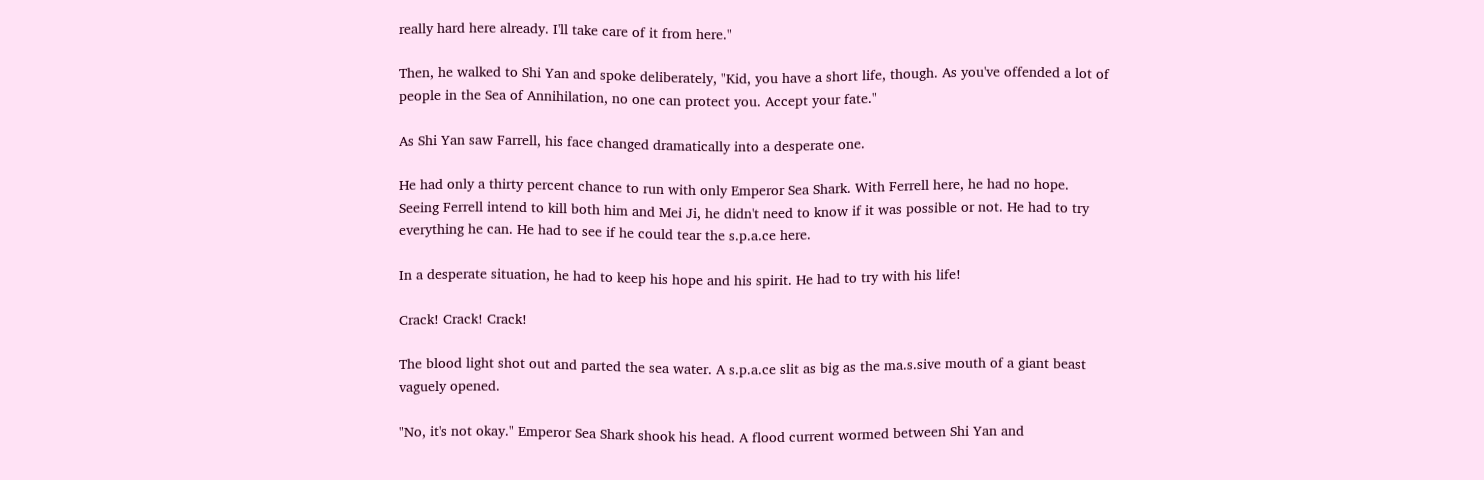really hard here already. I'll take care of it from here."

Then, he walked to Shi Yan and spoke deliberately, "Kid, you have a short life, though. As you've offended a lot of people in the Sea of Annihilation, no one can protect you. Accept your fate."

As Shi Yan saw Farrell, his face changed dramatically into a desperate one.

He had only a thirty percent chance to run with only Emperor Sea Shark. With Ferrell here, he had no hope. Seeing Ferrell intend to kill both him and Mei Ji, he didn't need to know if it was possible or not. He had to try everything he can. He had to see if he could tear the s.p.a.ce here.

In a desperate situation, he had to keep his hope and his spirit. He had to try with his life!

Crack! Crack! Crack!

The blood light shot out and parted the sea water. A s.p.a.ce slit as big as the ma.s.sive mouth of a giant beast vaguely opened.

"No, it's not okay." Emperor Sea Shark shook his head. A flood current wormed between Shi Yan and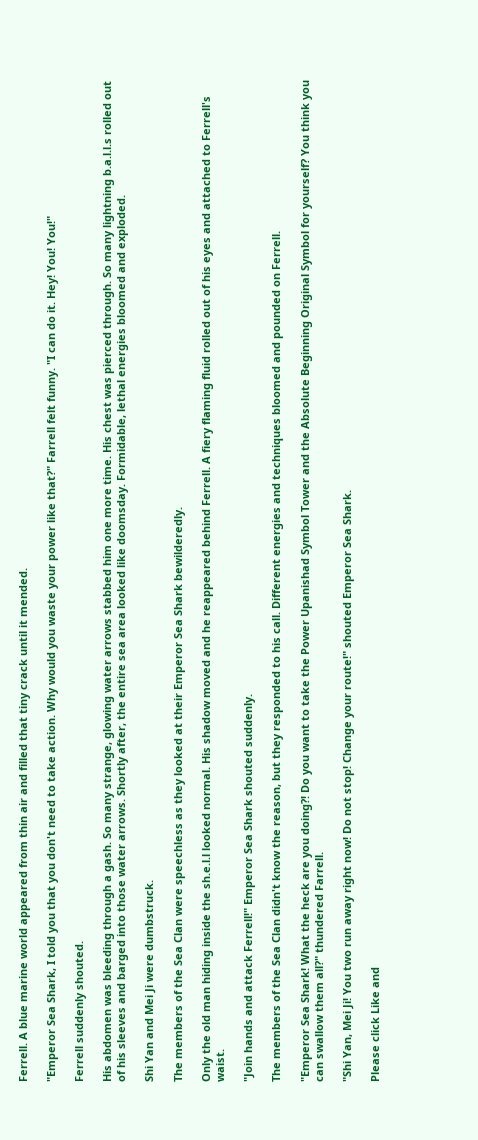Ferrell. A blue marine world appeared from thin air and filled that tiny crack until it mended.

"Emperor Sea Shark, I told you that you don't need to take action. Why would you waste your power like that?" Farrell felt funny. "I can do it. Hey! You! You!"

Ferrell suddenly shouted.

His abdomen was bleeding through a gash. So many strange, glowing water arrows stabbed him one more time. His chest was pierced through. So many lightning b.a.l.l.s rolled out of his sleeves and barged into those water arrows. Shortly after, the entire sea area looked like doomsday. Formidable, lethal energies bloomed and exploded.

Shi Yan and Mei Ji were dumbstruck.

The members of the Sea Clan were speechless as they looked at their Emperor Sea Shark bewilderedly.

Only the old man hiding inside the sh.e.l.l looked normal. His shadow moved and he reappeared behind Ferrell. A fiery flaming fluid rolled out of his eyes and attached to Ferrell's waist.

"Join hands and attack Ferrell!" Emperor Sea Shark shouted suddenly.

The members of the Sea Clan didn't know the reason, but they responded to his call. Different energies and techniques bloomed and pounded on Ferrell.

"Emperor Sea Shark! What the heck are you doing?! Do you want to take the Power Upanishad Symbol Tower and the Absolute Beginning Original Symbol for yourself? You think you can swallow them all?" thundered Farrell.

"Shi Yan, Mei Ji! You two run away right now! Do not stop! Change your route!" shouted Emperor Sea Shark.

Please click Like and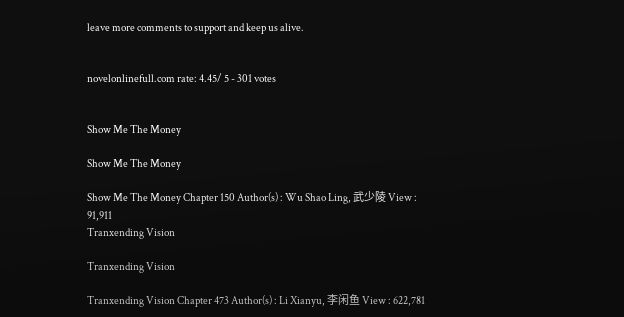leave more comments to support and keep us alive.


novelonlinefull.com rate: 4.45/ 5 - 301 votes


Show Me The Money

Show Me The Money

Show Me The Money Chapter 150 Author(s) : Wu Shao Ling, 武少陵 View : 91,911
Tranxending Vision

Tranxending Vision

Tranxending Vision Chapter 473 Author(s) : Li Xianyu, 李闲鱼 View : 622,781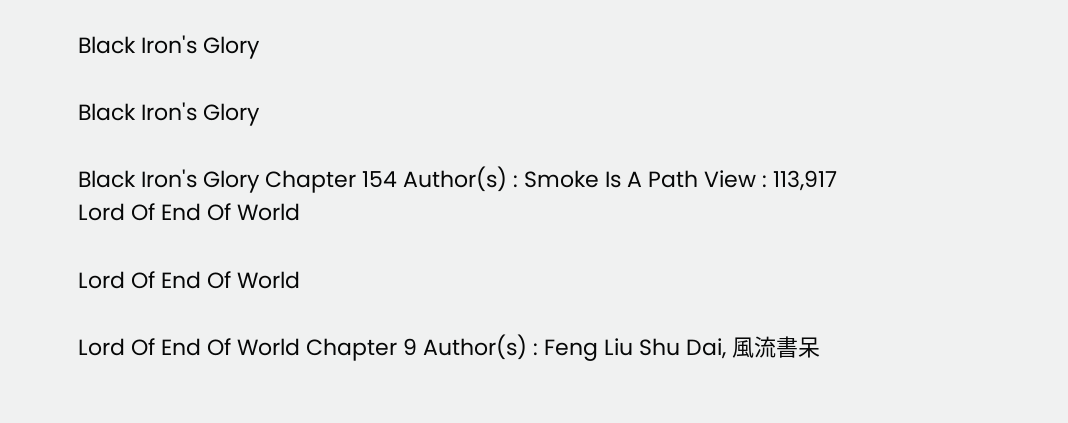Black Iron's Glory

Black Iron's Glory

Black Iron's Glory Chapter 154 Author(s) : Smoke Is A Path View : 113,917
Lord Of End Of World

Lord Of End Of World

Lord Of End Of World Chapter 9 Author(s) : Feng Liu Shu Dai, 風流書呆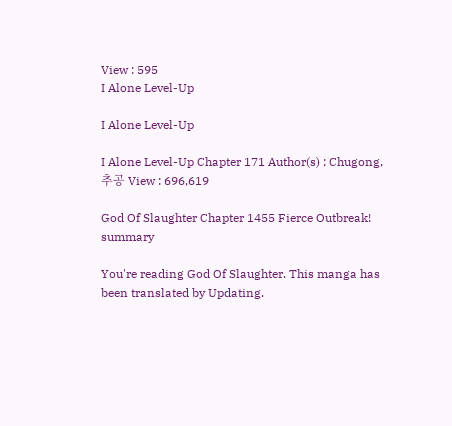View : 595
I Alone Level-Up

I Alone Level-Up

I Alone Level-Up Chapter 171 Author(s) : Chugong, 추공 View : 696,619

God Of Slaughter Chapter 1455 Fierce Outbreak! summary

You're reading God Of Slaughter. This manga has been translated by Updating.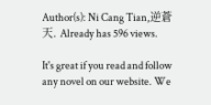Author(s): Ni Cang Tian,逆蒼天. Already has 596 views.

It's great if you read and follow any novel on our website. We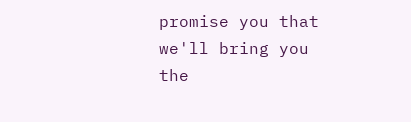promise you that we'll bring you the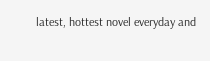latest, hottest novel everyday and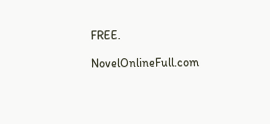FREE.

NovelOnlineFull.com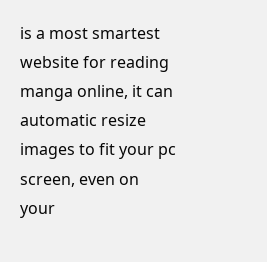is a most smartest website for reading manga online, it can automatic resize images to fit your pc screen, even on your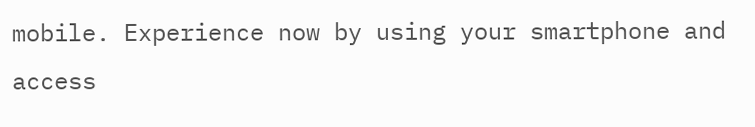mobile. Experience now by using your smartphone and access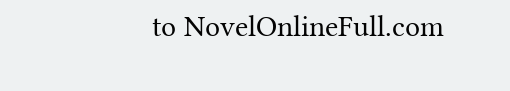to NovelOnlineFull.com